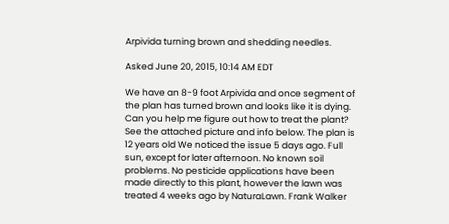Arpivida turning brown and shedding needles.

Asked June 20, 2015, 10:14 AM EDT

We have an 8-9 foot Arpivida and once segment of the plan has turned brown and looks like it is dying. Can you help me figure out how to treat the plant? See the attached picture and info below. The plan is 12 years old We noticed the issue 5 days ago. Full sun, except for later afternoon. No known soil problems. No pesticide applications have been made directly to this plant, however the lawn was treated 4 weeks ago by NaturaLawn. Frank Walker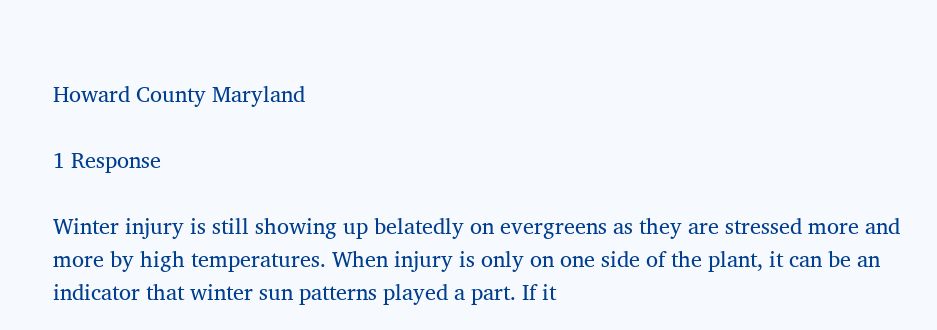Howard County Maryland

1 Response

Winter injury is still showing up belatedly on evergreens as they are stressed more and more by high temperatures. When injury is only on one side of the plant, it can be an indicator that winter sun patterns played a part. If it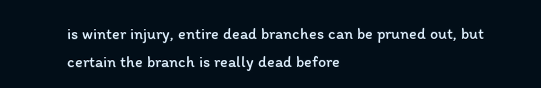is winter injury, entire dead branches can be pruned out, but certain the branch is really dead before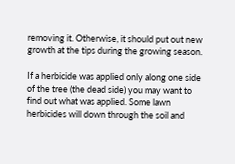removing it. Otherwise, it should put out new growth at the tips during the growing season.

If a herbicide was applied only along one side of the tree (the dead side) you may want to find out what was applied. Some lawn herbicides will down through the soil and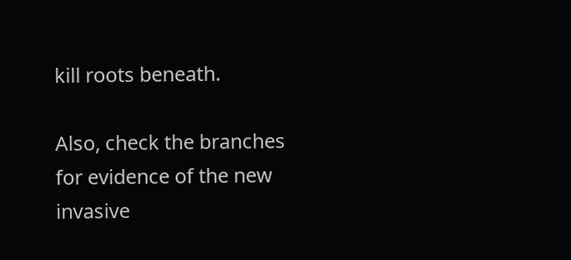kill roots beneath.

Also, check the branches for evidence of the new invasive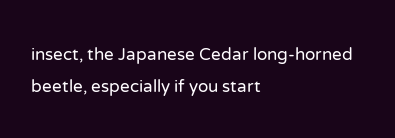insect, the Japanese Cedar long-horned beetle, especially if you start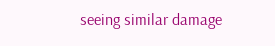seeing similar damage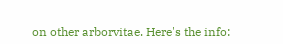on other arborvitae. Here's the info: